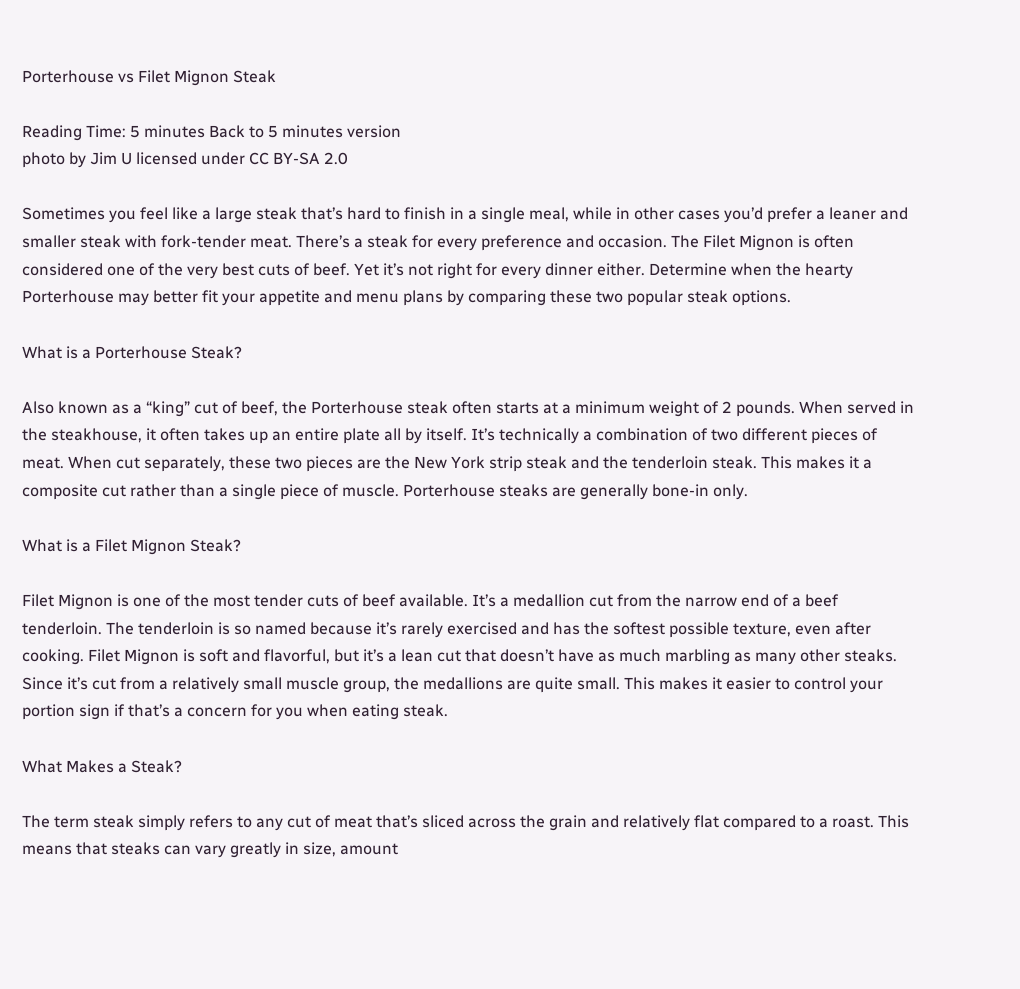Porterhouse vs Filet Mignon Steak

Reading Time: 5 minutes Back to 5 minutes version
photo by Jim U licensed under CC BY-SA 2.0

Sometimes you feel like a large steak that’s hard to finish in a single meal, while in other cases you’d prefer a leaner and smaller steak with fork-tender meat. There’s a steak for every preference and occasion. The Filet Mignon is often considered one of the very best cuts of beef. Yet it’s not right for every dinner either. Determine when the hearty Porterhouse may better fit your appetite and menu plans by comparing these two popular steak options.

What is a Porterhouse Steak?

Also known as a “king” cut of beef, the Porterhouse steak often starts at a minimum weight of 2 pounds. When served in the steakhouse, it often takes up an entire plate all by itself. It’s technically a combination of two different pieces of meat. When cut separately, these two pieces are the New York strip steak and the tenderloin steak. This makes it a composite cut rather than a single piece of muscle. Porterhouse steaks are generally bone-in only.

What is a Filet Mignon Steak?

Filet Mignon is one of the most tender cuts of beef available. It’s a medallion cut from the narrow end of a beef tenderloin. The tenderloin is so named because it’s rarely exercised and has the softest possible texture, even after cooking. Filet Mignon is soft and flavorful, but it’s a lean cut that doesn’t have as much marbling as many other steaks. Since it’s cut from a relatively small muscle group, the medallions are quite small. This makes it easier to control your portion sign if that’s a concern for you when eating steak.

What Makes a Steak?

The term steak simply refers to any cut of meat that’s sliced across the grain and relatively flat compared to a roast. This means that steaks can vary greatly in size, amount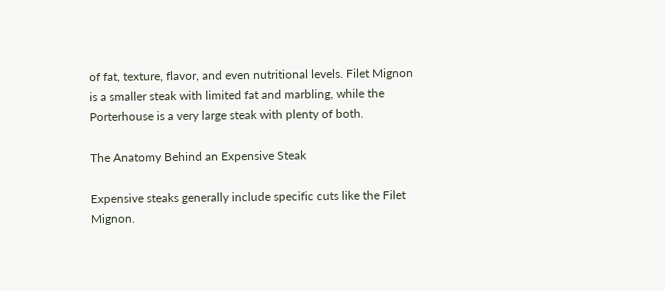of fat, texture, flavor, and even nutritional levels. Filet Mignon is a smaller steak with limited fat and marbling, while the Porterhouse is a very large steak with plenty of both.

The Anatomy Behind an Expensive Steak

Expensive steaks generally include specific cuts like the Filet Mignon.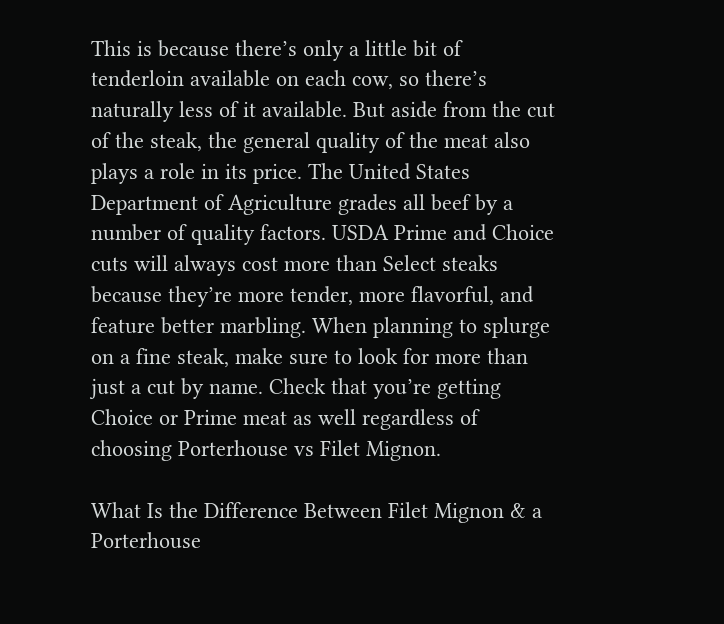This is because there’s only a little bit of tenderloin available on each cow, so there’s naturally less of it available. But aside from the cut of the steak, the general quality of the meat also plays a role in its price. The United States Department of Agriculture grades all beef by a number of quality factors. USDA Prime and Choice cuts will always cost more than Select steaks because they’re more tender, more flavorful, and feature better marbling. When planning to splurge on a fine steak, make sure to look for more than just a cut by name. Check that you’re getting Choice or Prime meat as well regardless of choosing Porterhouse vs Filet Mignon.

What Is the Difference Between Filet Mignon & a Porterhouse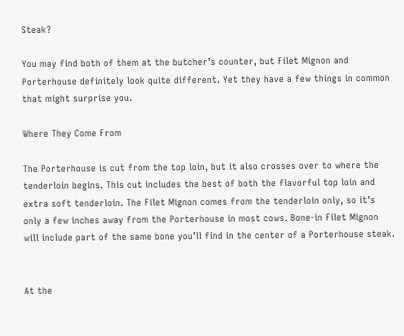Steak?

You may find both of them at the butcher’s counter, but Filet Mignon and Porterhouse definitely look quite different. Yet they have a few things in common that might surprise you.

Where They Come From

The Porterhouse is cut from the top loin, but it also crosses over to where the tenderloin begins. This cut includes the best of both the flavorful top loin and extra soft tenderloin. The Filet Mignon comes from the tenderloin only, so it’s only a few inches away from the Porterhouse in most cows. Bone-in Filet Mignon will include part of the same bone you’ll find in the center of a Porterhouse steak.


At the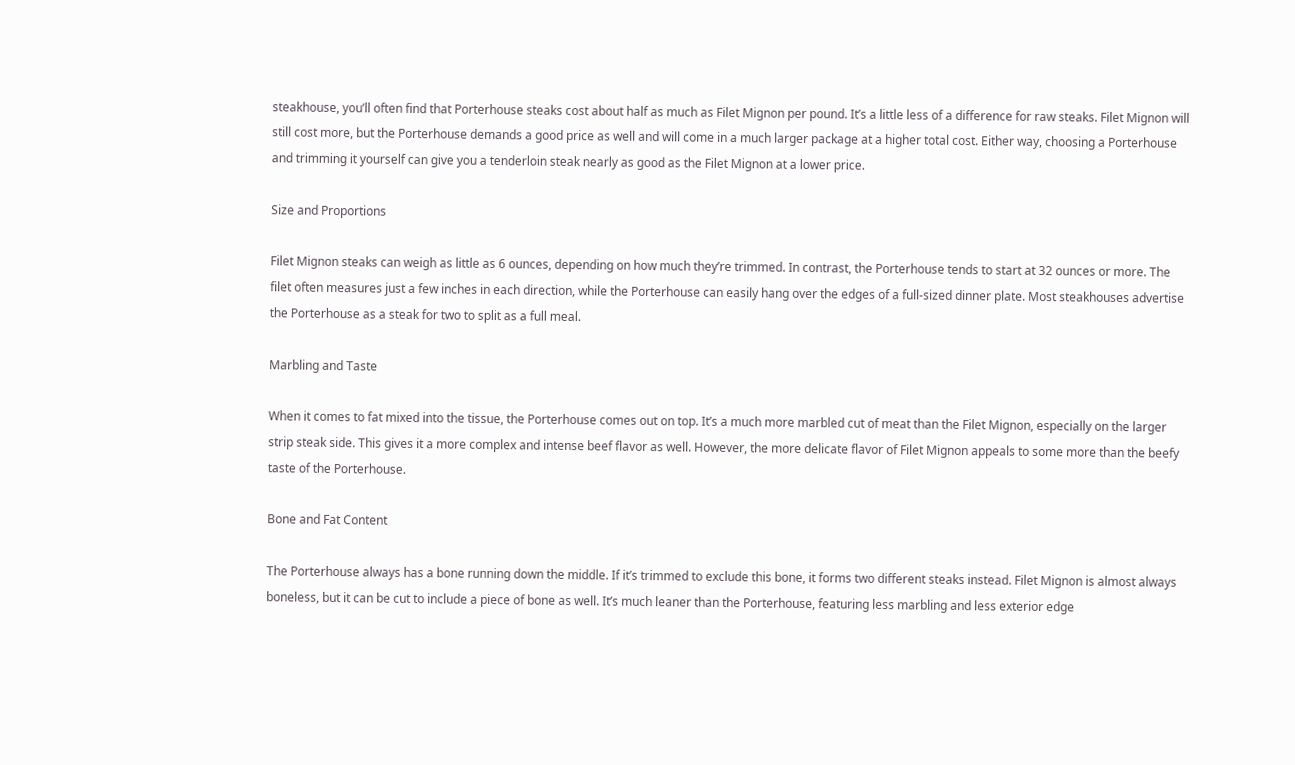steakhouse, you’ll often find that Porterhouse steaks cost about half as much as Filet Mignon per pound. It’s a little less of a difference for raw steaks. Filet Mignon will still cost more, but the Porterhouse demands a good price as well and will come in a much larger package at a higher total cost. Either way, choosing a Porterhouse and trimming it yourself can give you a tenderloin steak nearly as good as the Filet Mignon at a lower price.

Size and Proportions

Filet Mignon steaks can weigh as little as 6 ounces, depending on how much they’re trimmed. In contrast, the Porterhouse tends to start at 32 ounces or more. The filet often measures just a few inches in each direction, while the Porterhouse can easily hang over the edges of a full-sized dinner plate. Most steakhouses advertise the Porterhouse as a steak for two to split as a full meal.

Marbling and Taste

When it comes to fat mixed into the tissue, the Porterhouse comes out on top. It’s a much more marbled cut of meat than the Filet Mignon, especially on the larger strip steak side. This gives it a more complex and intense beef flavor as well. However, the more delicate flavor of Filet Mignon appeals to some more than the beefy taste of the Porterhouse.

Bone and Fat Content

The Porterhouse always has a bone running down the middle. If it’s trimmed to exclude this bone, it forms two different steaks instead. Filet Mignon is almost always boneless, but it can be cut to include a piece of bone as well. It’s much leaner than the Porterhouse, featuring less marbling and less exterior edge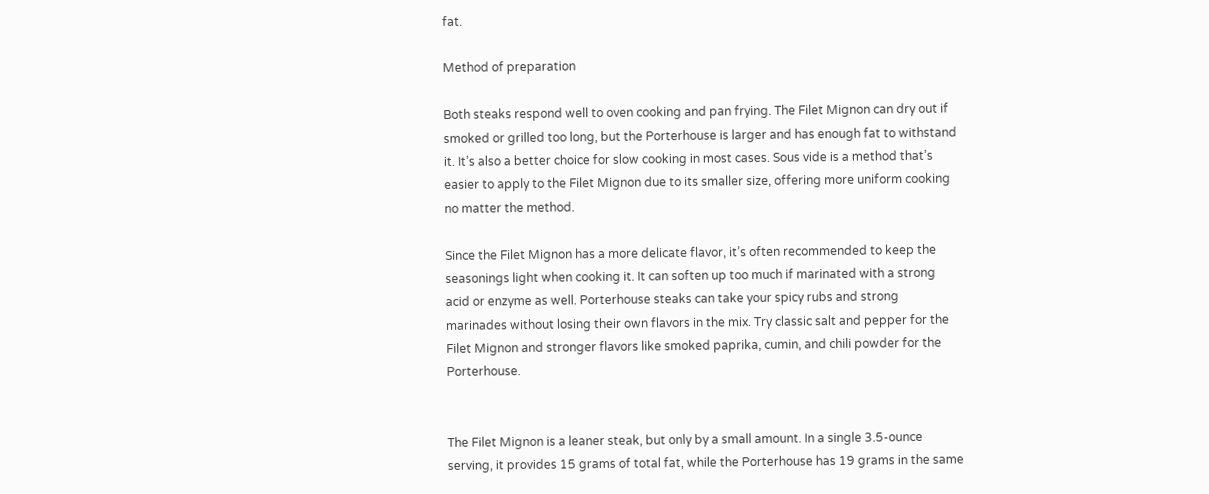fat.

Method of preparation

Both steaks respond well to oven cooking and pan frying. The Filet Mignon can dry out if smoked or grilled too long, but the Porterhouse is larger and has enough fat to withstand it. It’s also a better choice for slow cooking in most cases. Sous vide is a method that’s easier to apply to the Filet Mignon due to its smaller size, offering more uniform cooking no matter the method.

Since the Filet Mignon has a more delicate flavor, it’s often recommended to keep the seasonings light when cooking it. It can soften up too much if marinated with a strong acid or enzyme as well. Porterhouse steaks can take your spicy rubs and strong marinades without losing their own flavors in the mix. Try classic salt and pepper for the Filet Mignon and stronger flavors like smoked paprika, cumin, and chili powder for the Porterhouse.


The Filet Mignon is a leaner steak, but only by a small amount. In a single 3.5-ounce serving, it provides 15 grams of total fat, while the Porterhouse has 19 grams in the same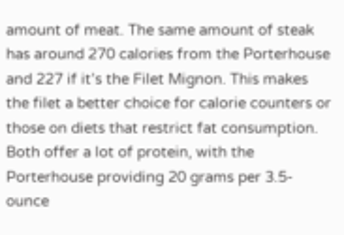amount of meat. The same amount of steak has around 270 calories from the Porterhouse and 227 if it’s the Filet Mignon. This makes the filet a better choice for calorie counters or those on diets that restrict fat consumption. Both offer a lot of protein, with the Porterhouse providing 20 grams per 3.5-ounce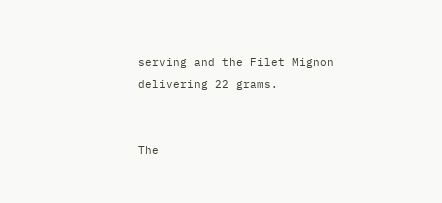serving and the Filet Mignon delivering 22 grams.


The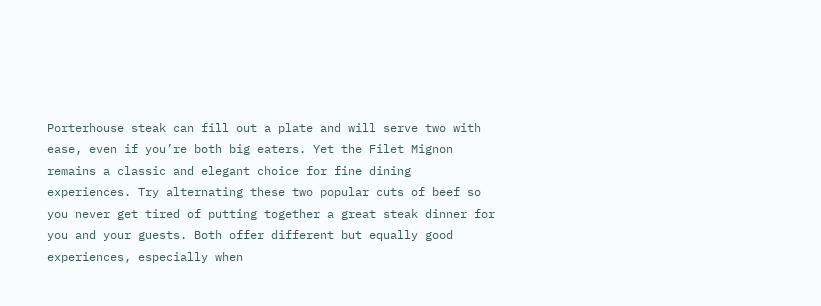Porterhouse steak can fill out a plate and will serve two with ease, even if you’re both big eaters. Yet the Filet Mignon remains a classic and elegant choice for fine dining experiences. Try alternating these two popular cuts of beef so you never get tired of putting together a great steak dinner for you and your guests. Both offer different but equally good experiences, especially when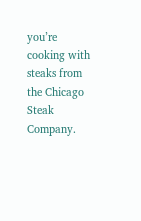you’re cooking with steaks from the Chicago Steak Company.